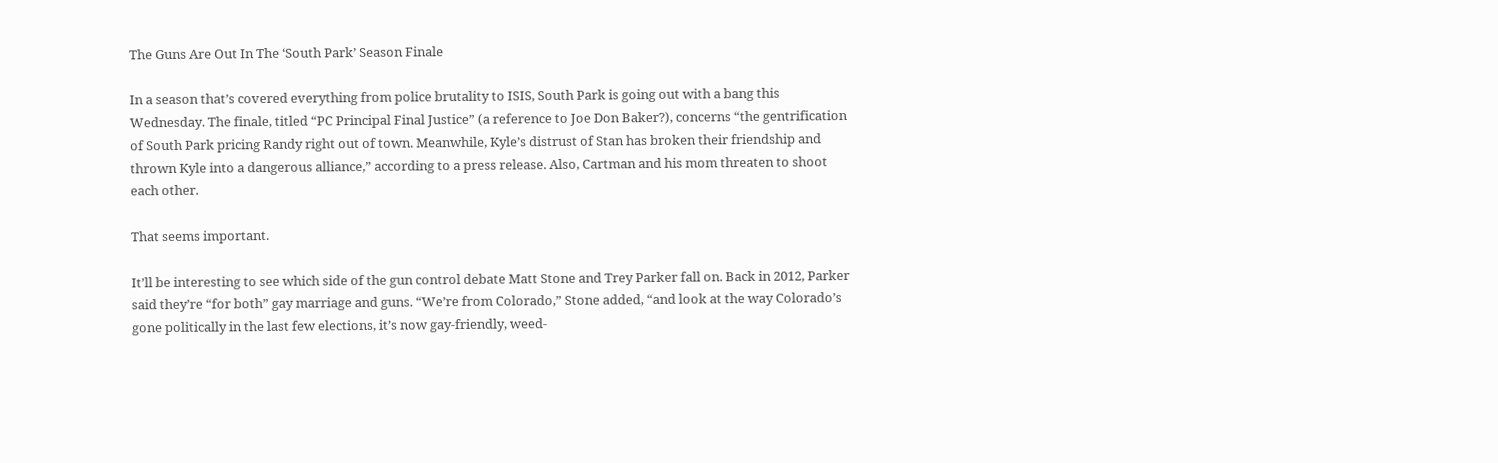The Guns Are Out In The ‘South Park’ Season Finale

In a season that’s covered everything from police brutality to ISIS, South Park is going out with a bang this Wednesday. The finale, titled “PC Principal Final Justice” (a reference to Joe Don Baker?), concerns “the gentrification of South Park pricing Randy right out of town. Meanwhile, Kyle’s distrust of Stan has broken their friendship and thrown Kyle into a dangerous alliance,” according to a press release. Also, Cartman and his mom threaten to shoot each other.

That seems important.

It’ll be interesting to see which side of the gun control debate Matt Stone and Trey Parker fall on. Back in 2012, Parker said they’re “for both” gay marriage and guns. “We’re from Colorado,” Stone added, “and look at the way Colorado’s gone politically in the last few elections, it’s now gay-friendly, weed-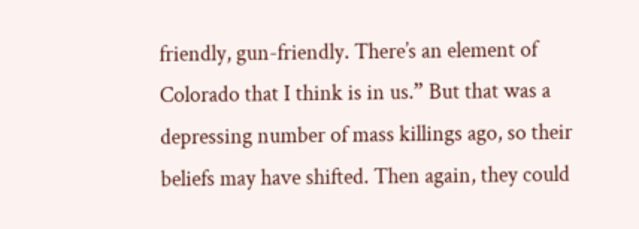friendly, gun-friendly. There’s an element of Colorado that I think is in us.” But that was a depressing number of mass killings ago, so their beliefs may have shifted. Then again, they could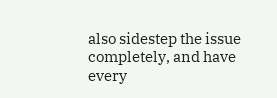also sidestep the issue completely, and have every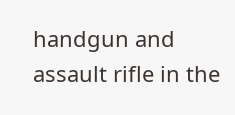handgun and assault rifle in the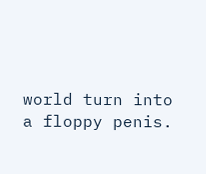world turn into a floppy penis.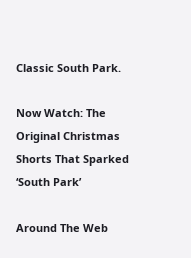Classic South Park.

Now Watch: The Original Christmas Shorts That Sparked ‘South Park’

Around The Web